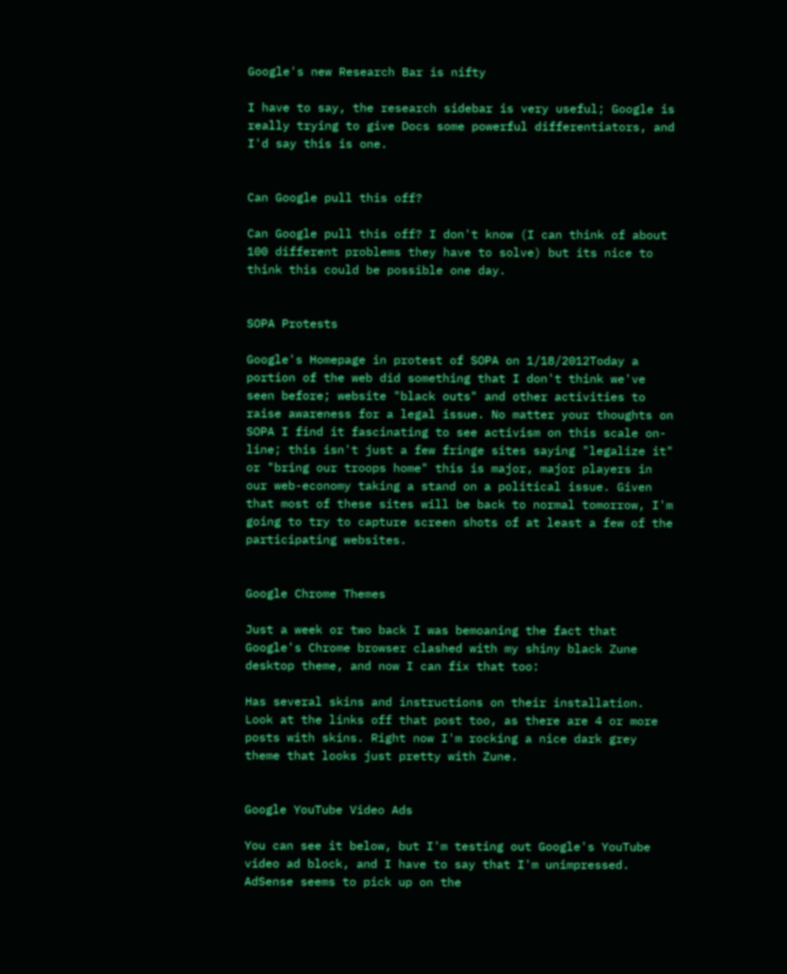Google's new Research Bar is nifty

I have to say, the research sidebar is very useful; Google is really trying to give Docs some powerful differentiators, and I'd say this is one.


Can Google pull this off?

Can Google pull this off? I don't know (I can think of about 100 different problems they have to solve) but its nice to think this could be possible one day.


SOPA Protests

Google's Homepage in protest of SOPA on 1/18/2012Today a portion of the web did something that I don't think we've seen before; website "black outs" and other activities to raise awareness for a legal issue. No matter your thoughts on SOPA I find it fascinating to see activism on this scale on-line; this isn't just a few fringe sites saying "legalize it" or "bring our troops home" this is major, major players in our web-economy taking a stand on a political issue. Given that most of these sites will be back to normal tomorrow, I'm going to try to capture screen shots of at least a few of the participating websites.


Google Chrome Themes

Just a week or two back I was bemoaning the fact that Google's Chrome browser clashed with my shiny black Zune desktop theme, and now I can fix that too:

Has several skins and instructions on their installation. Look at the links off that post too, as there are 4 or more posts with skins. Right now I'm rocking a nice dark grey theme that looks just pretty with Zune.


Google YouTube Video Ads

You can see it below, but I'm testing out Google's YouTube video ad block, and I have to say that I'm unimpressed. AdSense seems to pick up on the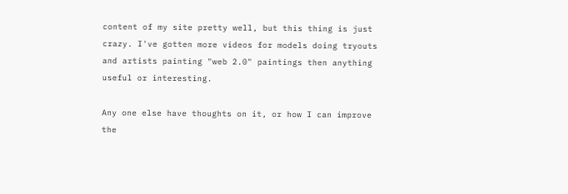content of my site pretty well, but this thing is just crazy. I've gotten more videos for models doing tryouts and artists painting "web 2.0" paintings then anything useful or interesting.

Any one else have thoughts on it, or how I can improve the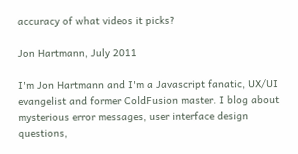accuracy of what videos it picks?

Jon Hartmann, July 2011

I'm Jon Hartmann and I'm a Javascript fanatic, UX/UI evangelist and former ColdFusion master. I blog about mysterious error messages, user interface design questions,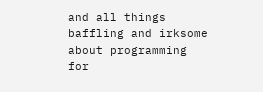and all things baffling and irksome about programming for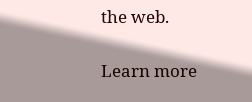the web.

Learn more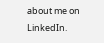about me on LinkedIn.